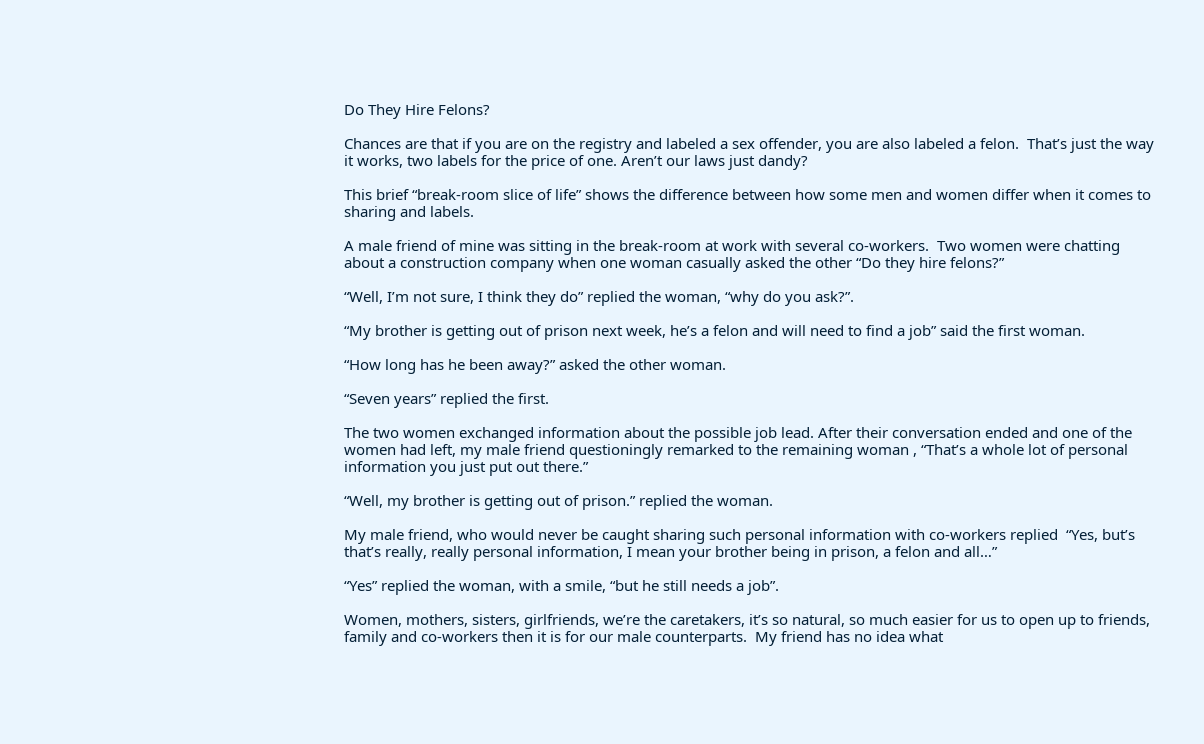Do They Hire Felons?

Chances are that if you are on the registry and labeled a sex offender, you are also labeled a felon.  That’s just the way it works, two labels for the price of one. Aren’t our laws just dandy?

This brief “break-room slice of life” shows the difference between how some men and women differ when it comes to sharing and labels.

A male friend of mine was sitting in the break-room at work with several co-workers.  Two women were chatting about a construction company when one woman casually asked the other “Do they hire felons?”

“Well, I’m not sure, I think they do” replied the woman, “why do you ask?”.

“My brother is getting out of prison next week, he’s a felon and will need to find a job” said the first woman.

“How long has he been away?” asked the other woman.

“Seven years” replied the first.

The two women exchanged information about the possible job lead. After their conversation ended and one of the women had left, my male friend questioningly remarked to the remaining woman , “That’s a whole lot of personal information you just put out there.”

“Well, my brother is getting out of prison.” replied the woman.

My male friend, who would never be caught sharing such personal information with co-workers replied  “Yes, but’s that’s really, really personal information, I mean your brother being in prison, a felon and all…”

“Yes” replied the woman, with a smile, “but he still needs a job”.

Women, mothers, sisters, girlfriends, we’re the caretakers, it’s so natural, so much easier for us to open up to friends, family and co-workers then it is for our male counterparts.  My friend has no idea what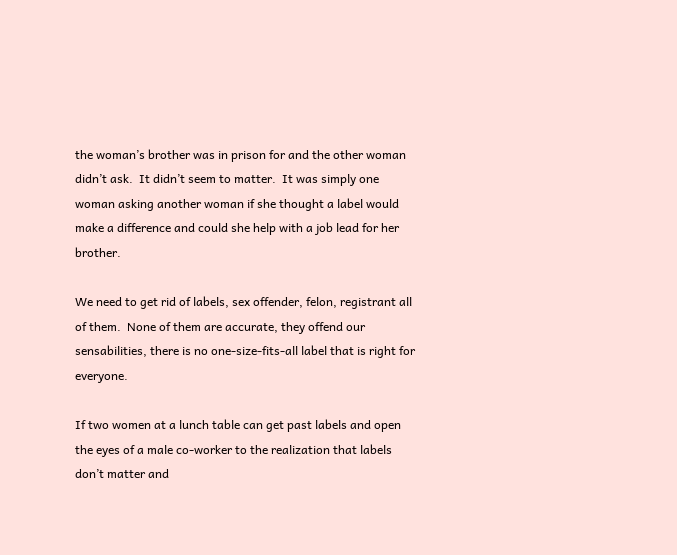the woman’s brother was in prison for and the other woman didn’t ask.  It didn’t seem to matter.  It was simply one woman asking another woman if she thought a label would make a difference and could she help with a job lead for her brother.

We need to get rid of labels, sex offender, felon, registrant all of them.  None of them are accurate, they offend our sensabilities, there is no one-size-fits-all label that is right for everyone.

If two women at a lunch table can get past labels and open the eyes of a male co-worker to the realization that labels don’t matter and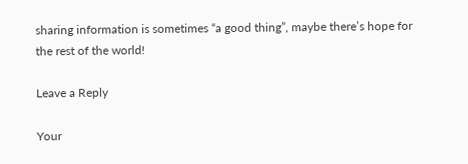sharing information is sometimes “a good thing”, maybe there’s hope for the rest of the world!

Leave a Reply

Your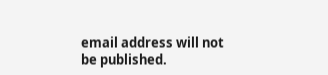email address will not be published.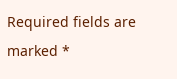Required fields are marked *